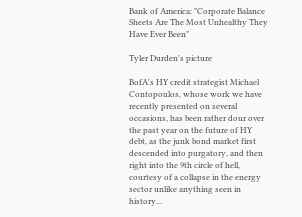Bank of America: "Corporate Balance Sheets Are The Most Unhealthy They Have Ever Been"

Tyler Durden's picture

BofA's HY credit strategist Michael Contopoulos, whose work we have recently presented on several occasions, has been rather dour over the past year on the future of HY debt, as the junk bond market first descended into purgatory, and then right into the 9th circle of hell, courtesy of a collapse in the energy sector unlike anything seen in history...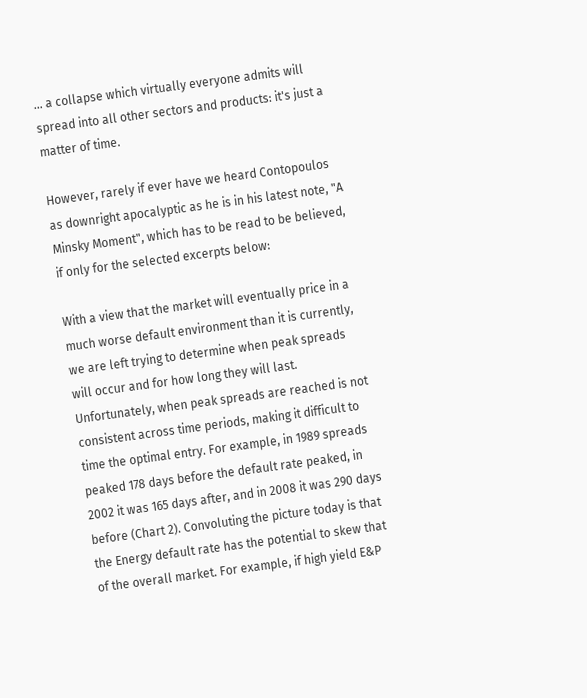... a collapse which virtually everyone admits will spread into all other sectors and products: it's just a matter of time.

However, rarely if ever have we heard Contopoulos as downright apocalyptic as he is in his latest note, "A Minsky Moment", which has to be read to be believed, if only for the selected excerpts below:

With a view that the market will eventually price in a much worse default environment than it is currently, we are left trying to determine when peak spreads will occur and for how long they will last. Unfortunately, when peak spreads are reached is not consistent across time periods, making it difficult to time the optimal entry. For example, in 1989 spreads peaked 178 days before the default rate peaked, in 2002 it was 165 days after, and in 2008 it was 290 days before (Chart 2). Convoluting the picture today is that the Energy default rate has the potential to skew that of the overall market. For example, if high yield E&P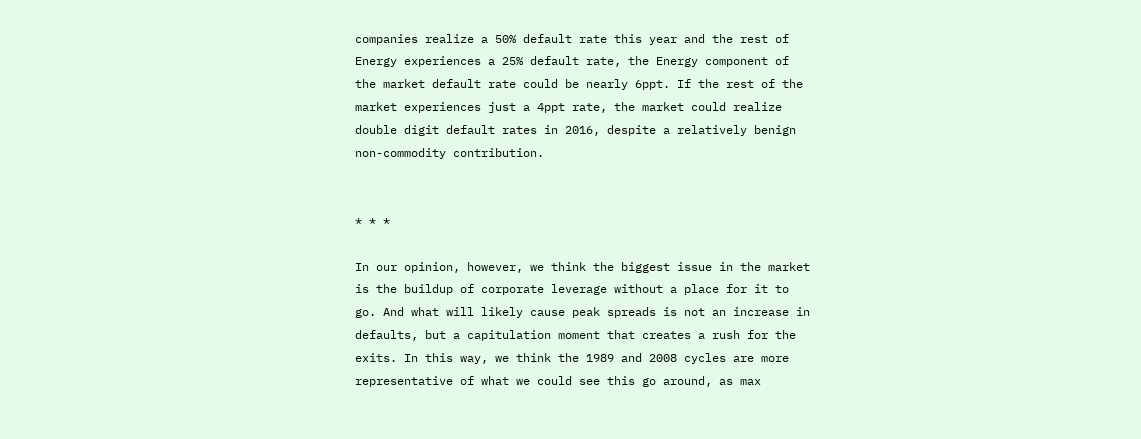companies realize a 50% default rate this year and the rest of Energy experiences a 25% default rate, the Energy component of the market default rate could be nearly 6ppt. If the rest of the market experiences just a 4ppt rate, the market could realize double digit default rates in 2016, despite a relatively benign  non-commodity contribution.


* * *

In our opinion, however, we think the biggest issue in the market is the buildup of corporate leverage without a place for it to go. And what will likely cause peak spreads is not an increase in defaults, but a capitulation moment that creates a rush for the exits. In this way, we think the 1989 and 2008 cycles are more representative of what we could see this go around, as max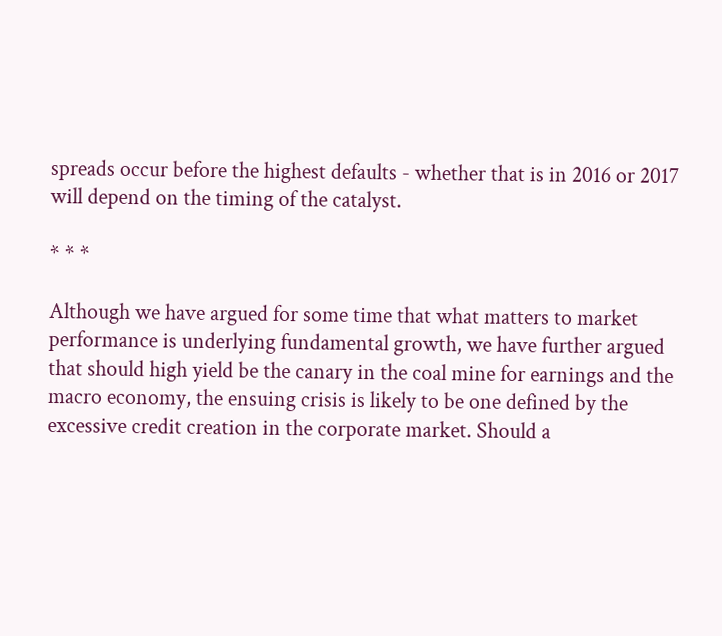spreads occur before the highest defaults - whether that is in 2016 or 2017 will depend on the timing of the catalyst.

* * *

Although we have argued for some time that what matters to market performance is underlying fundamental growth, we have further argued that should high yield be the canary in the coal mine for earnings and the macro economy, the ensuing crisis is likely to be one defined by the excessive credit creation in the corporate market. Should a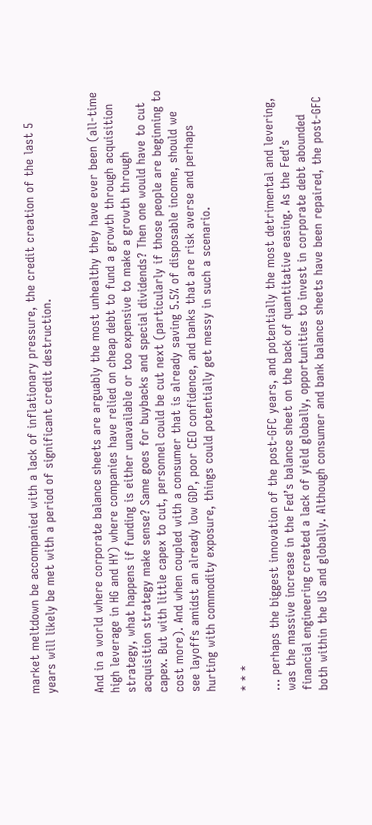market meltdown be accompanied with a lack of inflationary pressure, the credit creation of the last 5 years will likely be met with a period of significant credit destruction.


And in a world where corporate balance sheets are arguably the most unhealthy they have ever been (all-time high leverage in HG and HY) where companies have relied on cheap debt to fund a growth through acquisition strategy, what happens if funding is either unavailable or too expensive to make a growth through acquisition strategy make sense? Same goes for buybacks and special dividends? Then one would have to cut capex. But with little capex to cut, personnel could be cut next (particularly if those people are beginning to cost more). And when coupled with a consumer that is already saving 5.5% of disposable income, should we see layoffs amidst an already low GDP, poor CEO confidence, and banks that are risk averse and perhaps hurting with commodity exposure, things could potentially get messy in such a scenario.

* * *

... perhaps the biggest innovation of the post-GFC years, and potentially the most detrimental and levering, was the massive increase in the Fed’s balance sheet on the back of quantitative easing. As the Fed’s financial engineering created a lack of yield globally, opportunities to invest in corporate debt abounded both within the US and globally. Although consumer and bank balance sheets have been repaired, the post-GFC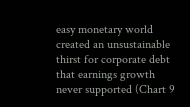easy monetary world created an unsustainable thirst for corporate debt that earnings growth never supported (Chart 9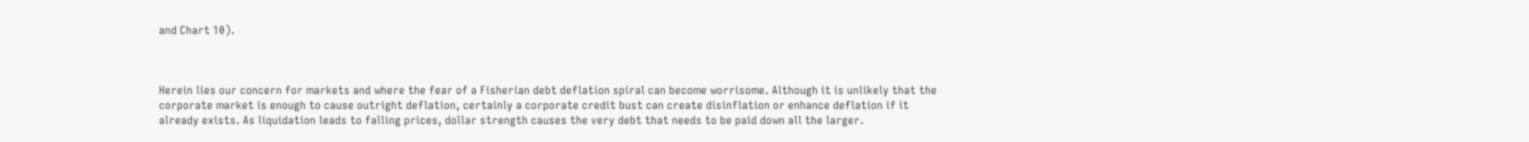and Chart 10).



Herein lies our concern for markets and where the fear of a Fisherian debt deflation spiral can become worrisome. Although it is unlikely that the corporate market is enough to cause outright deflation, certainly a corporate credit bust can create disinflation or enhance deflation if it already exists. As liquidation leads to falling prices, dollar strength causes the very debt that needs to be paid down all the larger.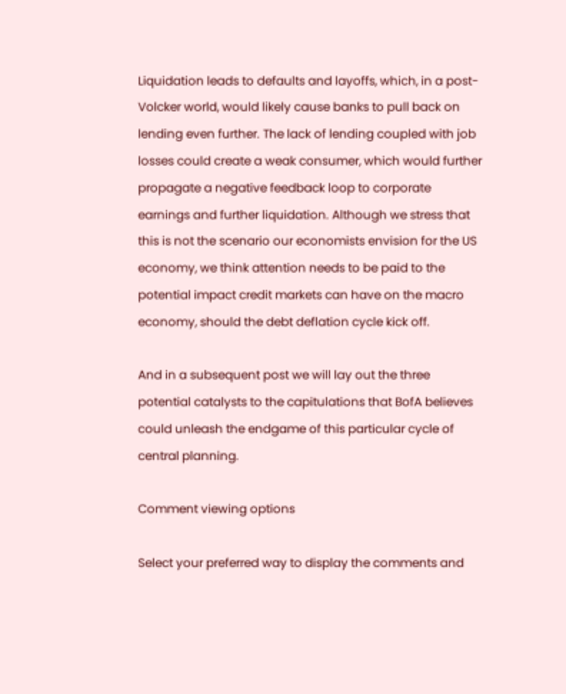Liquidation leads to defaults and layoffs, which, in a post-Volcker world, would likely cause banks to pull back on lending even further. The lack of lending coupled with job losses could create a weak consumer, which would further propagate a negative feedback loop to corporate earnings and further liquidation. Although we stress that this is not the scenario our economists envision for the US economy, we think attention needs to be paid to the potential impact credit markets can have on the macro economy, should the debt deflation cycle kick off.

And in a subsequent post we will lay out the three potential catalysts to the capitulations that BofA believes could unleash the endgame of this particular cycle of central planning.

Comment viewing options

Select your preferred way to display the comments and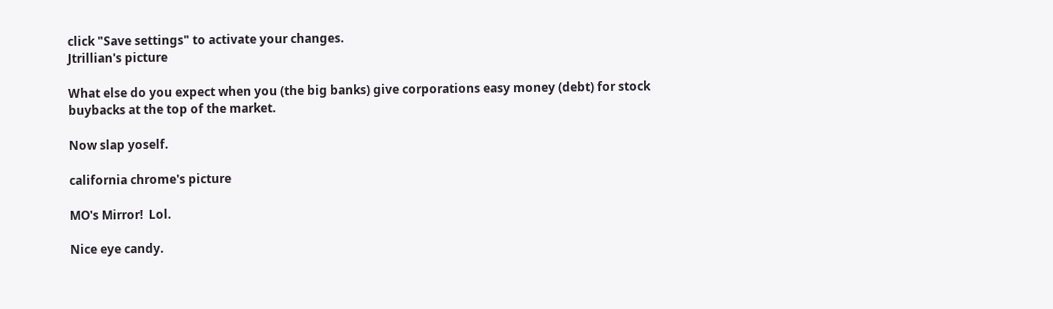click "Save settings" to activate your changes.
Jtrillian's picture

What else do you expect when you (the big banks) give corporations easy money (debt) for stock buybacks at the top of the market.

Now slap yoself.

california chrome's picture

MO's Mirror!  Lol.

Nice eye candy.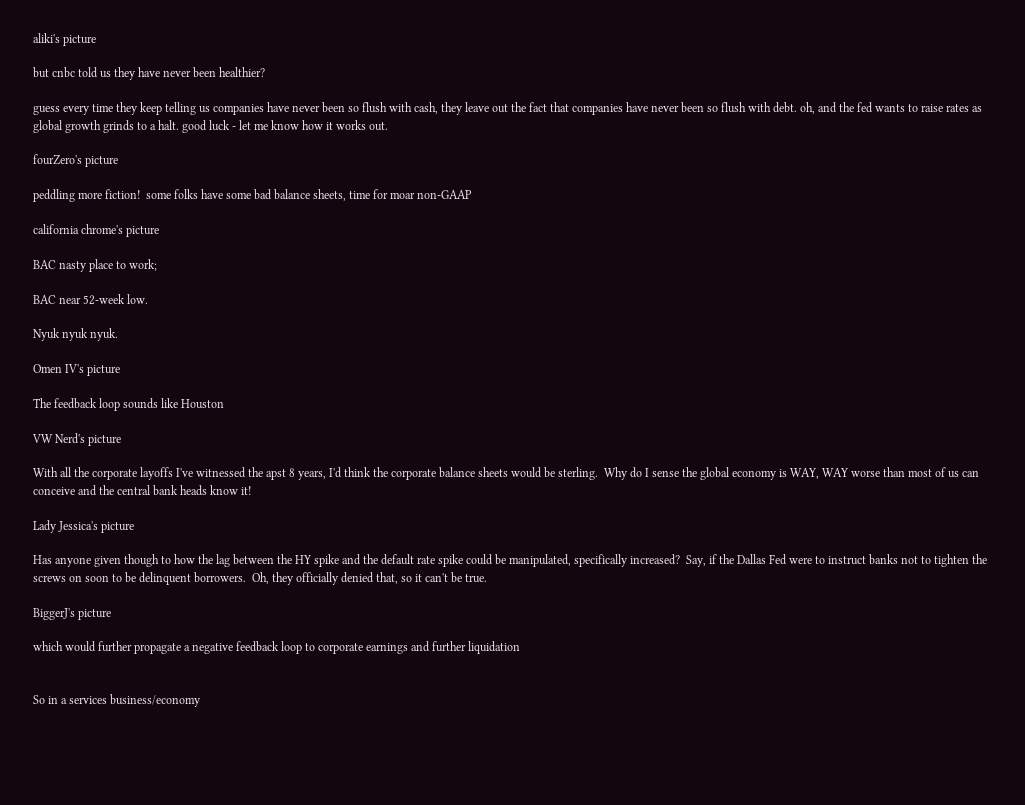aliki's picture

but cnbc told us they have never been healthier?

guess every time they keep telling us companies have never been so flush with cash, they leave out the fact that companies have never been so flush with debt. oh, and the fed wants to raise rates as global growth grinds to a halt. good luck - let me know how it works out.

fourZero's picture

peddling more fiction!  some folks have some bad balance sheets, time for moar non-GAAP

california chrome's picture

BAC nasty place to work;

BAC near 52-week low.

Nyuk nyuk nyuk.

Omen IV's picture

The feedback loop sounds like Houston

VW Nerd's picture

With all the corporate layoffs I've witnessed the apst 8 years, I'd think the corporate balance sheets would be sterling.  Why do I sense the global economy is WAY, WAY worse than most of us can conceive and the central bank heads know it!

Lady Jessica's picture

Has anyone given though to how the lag between the HY spike and the default rate spike could be manipulated, specifically increased?  Say, if the Dallas Fed were to instruct banks not to tighten the screws on soon to be delinquent borrowers.  Oh, they officially denied that, so it can't be true.

BiggerJ's picture

which would further propagate a negative feedback loop to corporate earnings and further liquidation


So in a services business/economy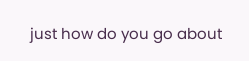just how do you go about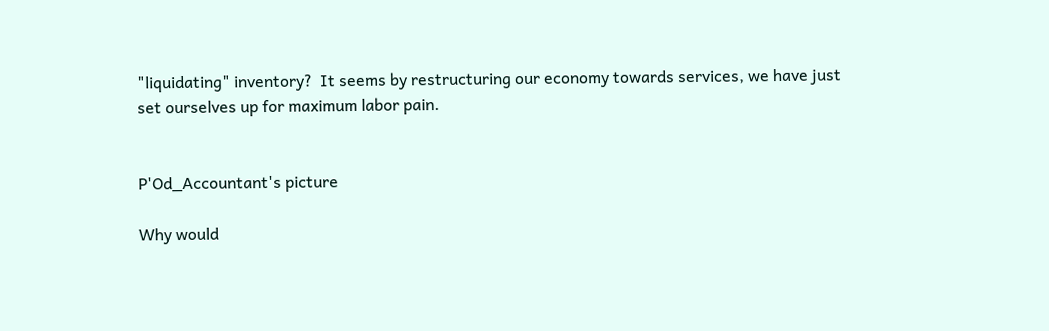"liquidating" inventory?  It seems by restructuring our economy towards services, we have just set ourselves up for maximum labor pain.


P'Od_Accountant's picture

Why would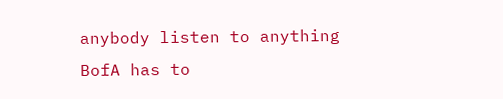anybody listen to anything BofA has to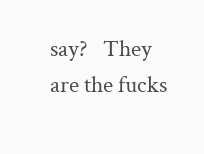say?   They are the fucks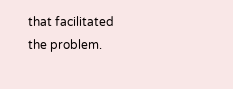that facilitated the problem.